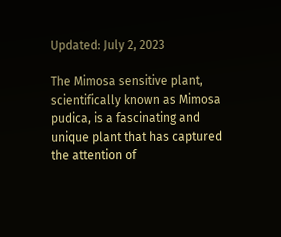Updated: July 2, 2023

The Mimosa sensitive plant, scientifically known as Mimosa pudica, is a fascinating and unique plant that has captured the attention of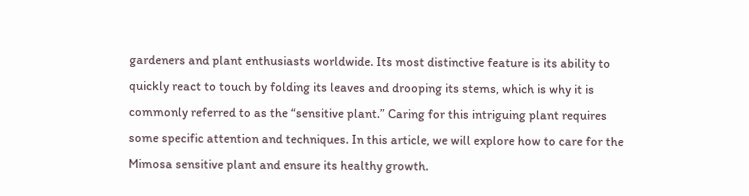gardeners and plant enthusiasts worldwide. Its most distinctive feature is its ability to quickly react to touch by folding its leaves and drooping its stems, which is why it is commonly referred to as the “sensitive plant.” Caring for this intriguing plant requires some specific attention and techniques. In this article, we will explore how to care for the Mimosa sensitive plant and ensure its healthy growth.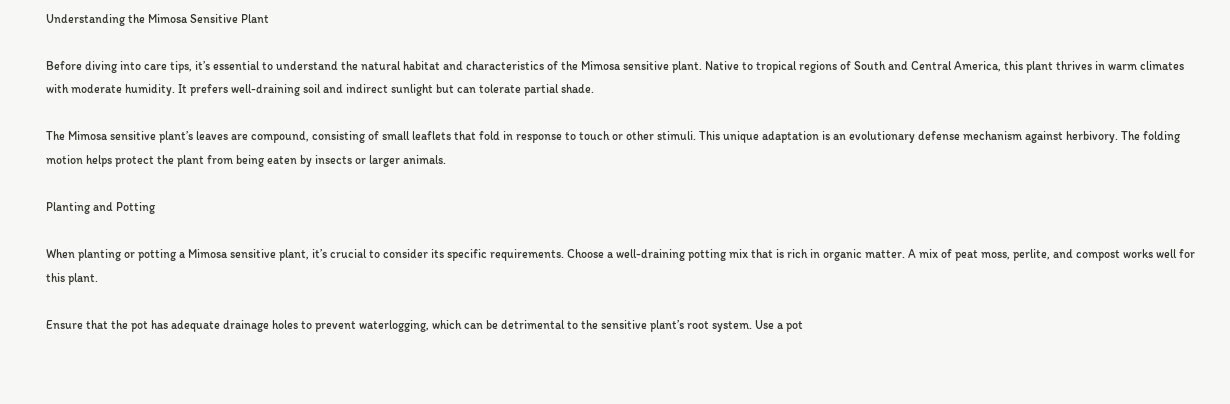Understanding the Mimosa Sensitive Plant

Before diving into care tips, it’s essential to understand the natural habitat and characteristics of the Mimosa sensitive plant. Native to tropical regions of South and Central America, this plant thrives in warm climates with moderate humidity. It prefers well-draining soil and indirect sunlight but can tolerate partial shade.

The Mimosa sensitive plant’s leaves are compound, consisting of small leaflets that fold in response to touch or other stimuli. This unique adaptation is an evolutionary defense mechanism against herbivory. The folding motion helps protect the plant from being eaten by insects or larger animals.

Planting and Potting

When planting or potting a Mimosa sensitive plant, it’s crucial to consider its specific requirements. Choose a well-draining potting mix that is rich in organic matter. A mix of peat moss, perlite, and compost works well for this plant.

Ensure that the pot has adequate drainage holes to prevent waterlogging, which can be detrimental to the sensitive plant’s root system. Use a pot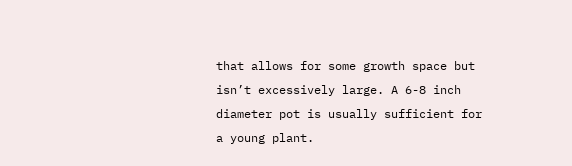that allows for some growth space but isn’t excessively large. A 6-8 inch diameter pot is usually sufficient for a young plant.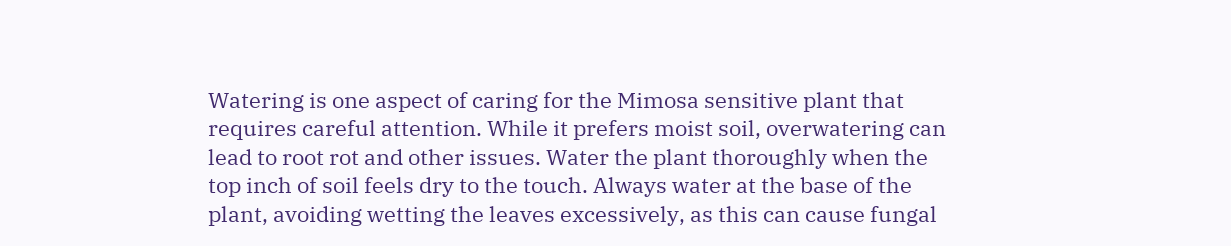Watering is one aspect of caring for the Mimosa sensitive plant that requires careful attention. While it prefers moist soil, overwatering can lead to root rot and other issues. Water the plant thoroughly when the top inch of soil feels dry to the touch. Always water at the base of the plant, avoiding wetting the leaves excessively, as this can cause fungal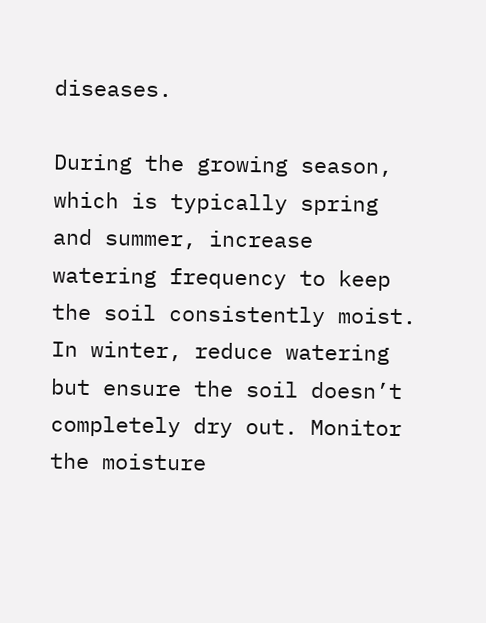diseases.

During the growing season, which is typically spring and summer, increase watering frequency to keep the soil consistently moist. In winter, reduce watering but ensure the soil doesn’t completely dry out. Monitor the moisture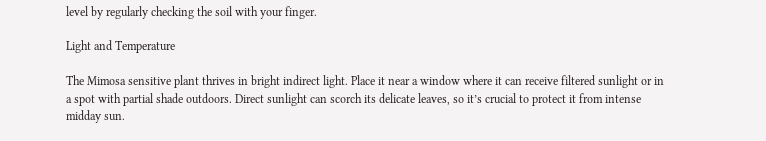level by regularly checking the soil with your finger.

Light and Temperature

The Mimosa sensitive plant thrives in bright indirect light. Place it near a window where it can receive filtered sunlight or in a spot with partial shade outdoors. Direct sunlight can scorch its delicate leaves, so it’s crucial to protect it from intense midday sun.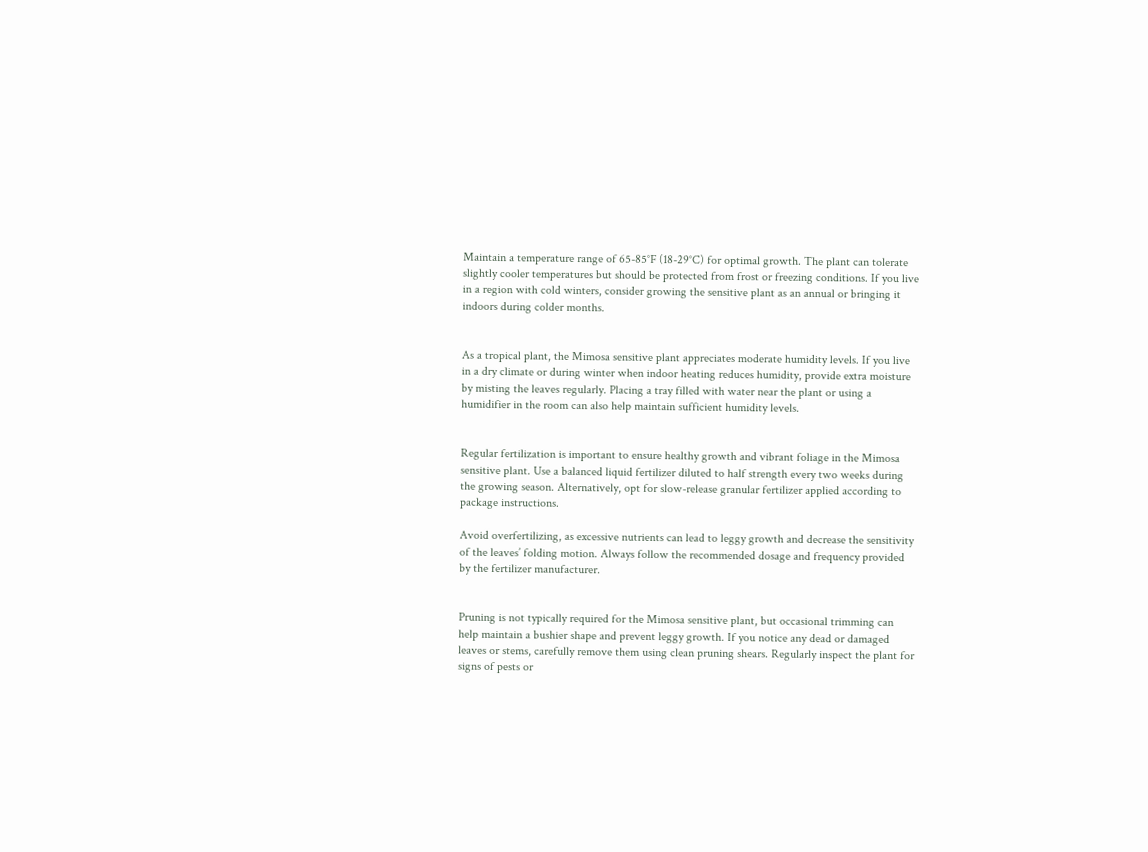Maintain a temperature range of 65-85°F (18-29°C) for optimal growth. The plant can tolerate slightly cooler temperatures but should be protected from frost or freezing conditions. If you live in a region with cold winters, consider growing the sensitive plant as an annual or bringing it indoors during colder months.


As a tropical plant, the Mimosa sensitive plant appreciates moderate humidity levels. If you live in a dry climate or during winter when indoor heating reduces humidity, provide extra moisture by misting the leaves regularly. Placing a tray filled with water near the plant or using a humidifier in the room can also help maintain sufficient humidity levels.


Regular fertilization is important to ensure healthy growth and vibrant foliage in the Mimosa sensitive plant. Use a balanced liquid fertilizer diluted to half strength every two weeks during the growing season. Alternatively, opt for slow-release granular fertilizer applied according to package instructions.

Avoid overfertilizing, as excessive nutrients can lead to leggy growth and decrease the sensitivity of the leaves’ folding motion. Always follow the recommended dosage and frequency provided by the fertilizer manufacturer.


Pruning is not typically required for the Mimosa sensitive plant, but occasional trimming can help maintain a bushier shape and prevent leggy growth. If you notice any dead or damaged leaves or stems, carefully remove them using clean pruning shears. Regularly inspect the plant for signs of pests or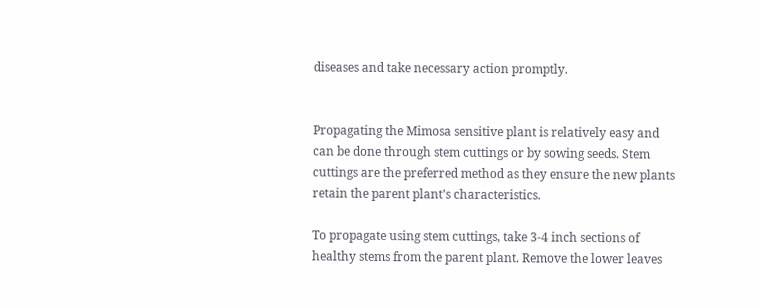diseases and take necessary action promptly.


Propagating the Mimosa sensitive plant is relatively easy and can be done through stem cuttings or by sowing seeds. Stem cuttings are the preferred method as they ensure the new plants retain the parent plant’s characteristics.

To propagate using stem cuttings, take 3-4 inch sections of healthy stems from the parent plant. Remove the lower leaves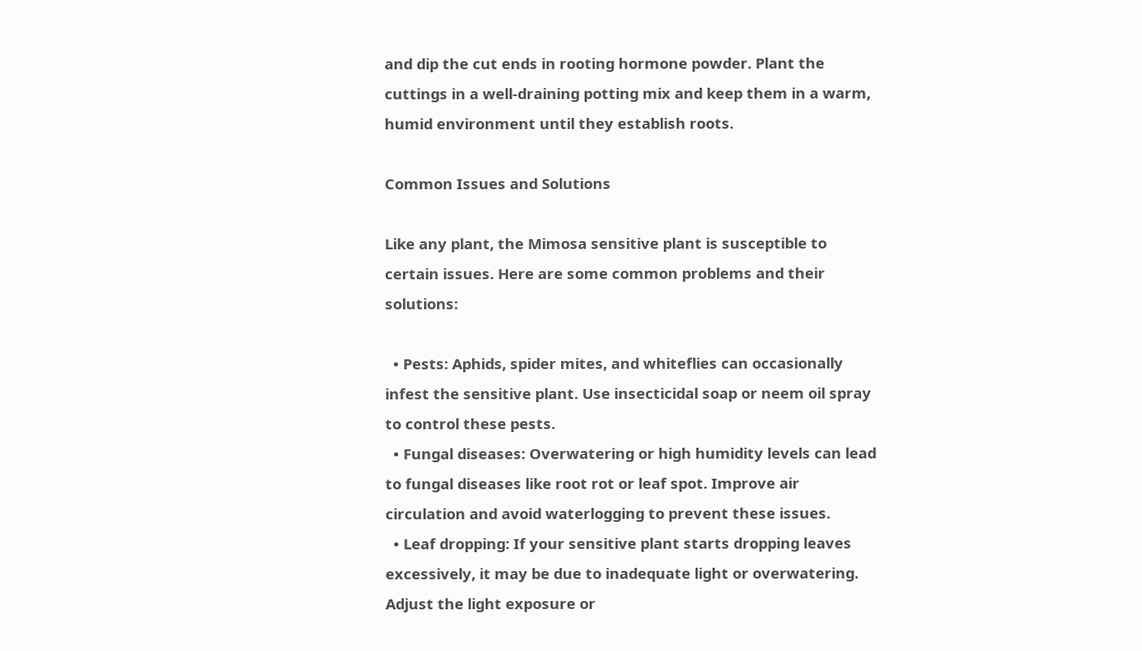and dip the cut ends in rooting hormone powder. Plant the cuttings in a well-draining potting mix and keep them in a warm, humid environment until they establish roots.

Common Issues and Solutions

Like any plant, the Mimosa sensitive plant is susceptible to certain issues. Here are some common problems and their solutions:

  • Pests: Aphids, spider mites, and whiteflies can occasionally infest the sensitive plant. Use insecticidal soap or neem oil spray to control these pests.
  • Fungal diseases: Overwatering or high humidity levels can lead to fungal diseases like root rot or leaf spot. Improve air circulation and avoid waterlogging to prevent these issues.
  • Leaf dropping: If your sensitive plant starts dropping leaves excessively, it may be due to inadequate light or overwatering. Adjust the light exposure or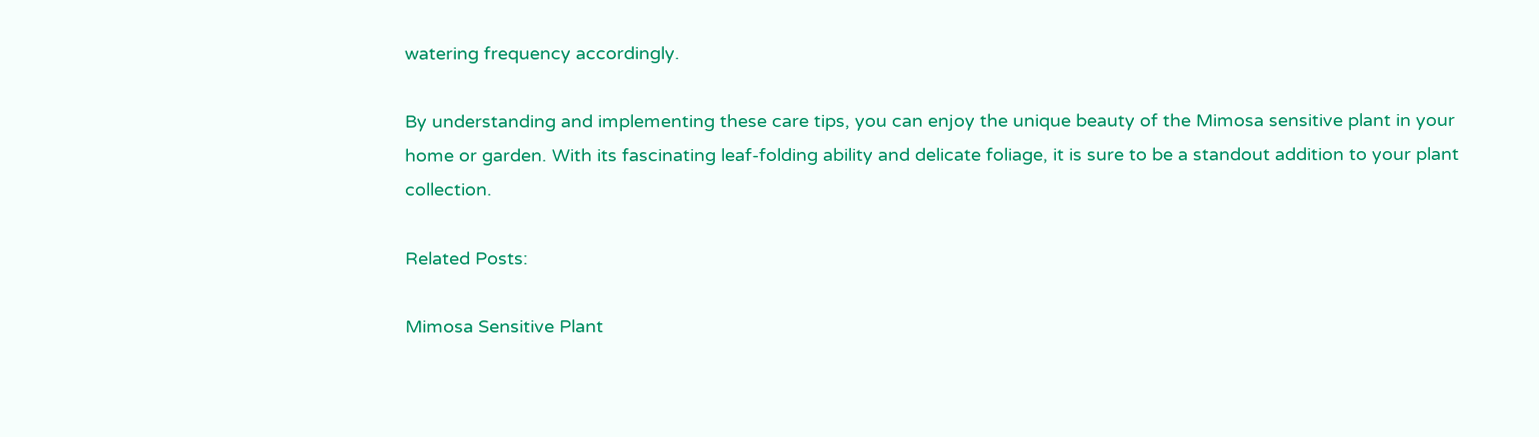watering frequency accordingly.

By understanding and implementing these care tips, you can enjoy the unique beauty of the Mimosa sensitive plant in your home or garden. With its fascinating leaf-folding ability and delicate foliage, it is sure to be a standout addition to your plant collection.

Related Posts:

Mimosa Sensitive Plant